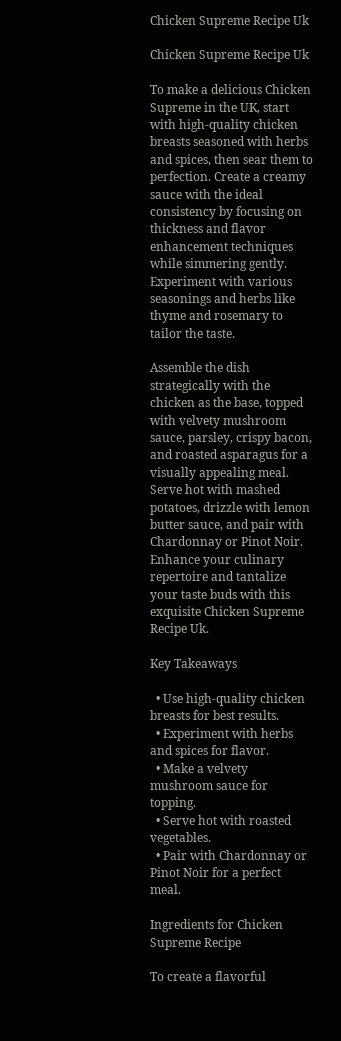Chicken Supreme Recipe Uk

Chicken Supreme Recipe Uk

To make a delicious Chicken Supreme in the UK, start with high-quality chicken breasts seasoned with herbs and spices, then sear them to perfection. Create a creamy sauce with the ideal consistency by focusing on thickness and flavor enhancement techniques while simmering gently. Experiment with various seasonings and herbs like thyme and rosemary to tailor the taste.

Assemble the dish strategically with the chicken as the base, topped with velvety mushroom sauce, parsley, crispy bacon, and roasted asparagus for a visually appealing meal. Serve hot with mashed potatoes, drizzle with lemon butter sauce, and pair with Chardonnay or Pinot Noir. Enhance your culinary repertoire and tantalize your taste buds with this exquisite Chicken Supreme Recipe Uk.

Key Takeaways

  • Use high-quality chicken breasts for best results.
  • Experiment with herbs and spices for flavor.
  • Make a velvety mushroom sauce for topping.
  • Serve hot with roasted vegetables.
  • Pair with Chardonnay or Pinot Noir for a perfect meal.

Ingredients for Chicken Supreme Recipe

To create a flavorful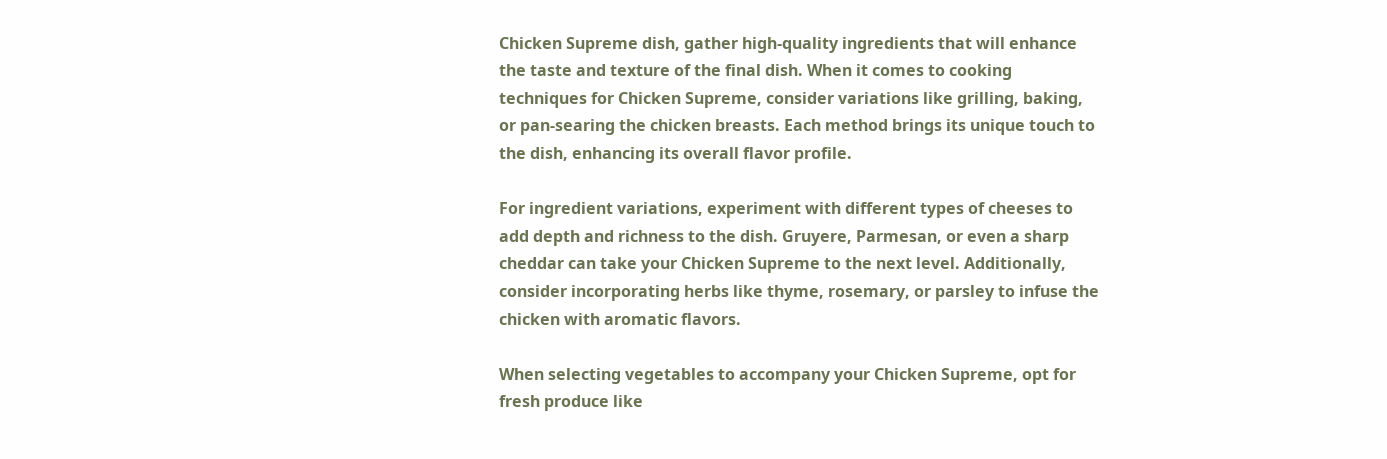Chicken Supreme dish, gather high-quality ingredients that will enhance the taste and texture of the final dish. When it comes to cooking techniques for Chicken Supreme, consider variations like grilling, baking, or pan-searing the chicken breasts. Each method brings its unique touch to the dish, enhancing its overall flavor profile.

For ingredient variations, experiment with different types of cheeses to add depth and richness to the dish. Gruyere, Parmesan, or even a sharp cheddar can take your Chicken Supreme to the next level. Additionally, consider incorporating herbs like thyme, rosemary, or parsley to infuse the chicken with aromatic flavors.

When selecting vegetables to accompany your Chicken Supreme, opt for fresh produce like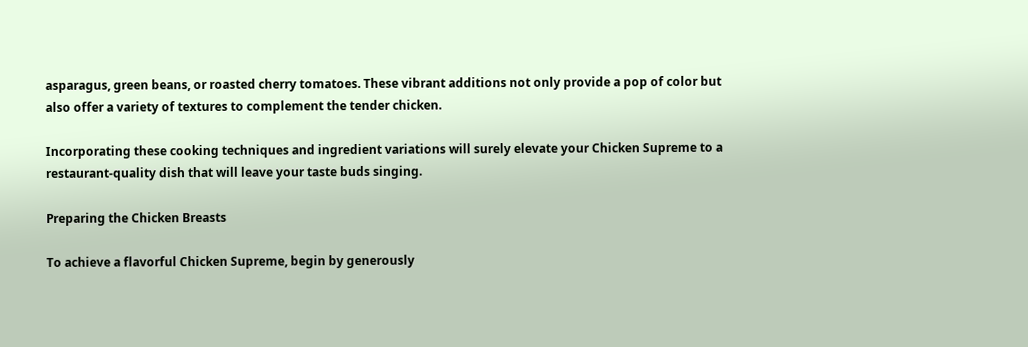asparagus, green beans, or roasted cherry tomatoes. These vibrant additions not only provide a pop of color but also offer a variety of textures to complement the tender chicken.

Incorporating these cooking techniques and ingredient variations will surely elevate your Chicken Supreme to a restaurant-quality dish that will leave your taste buds singing.

Preparing the Chicken Breasts

To achieve a flavorful Chicken Supreme, begin by generously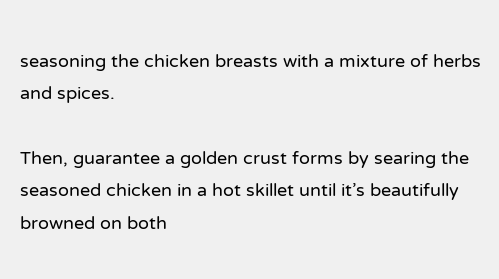seasoning the chicken breasts with a mixture of herbs and spices.

Then, guarantee a golden crust forms by searing the seasoned chicken in a hot skillet until it’s beautifully browned on both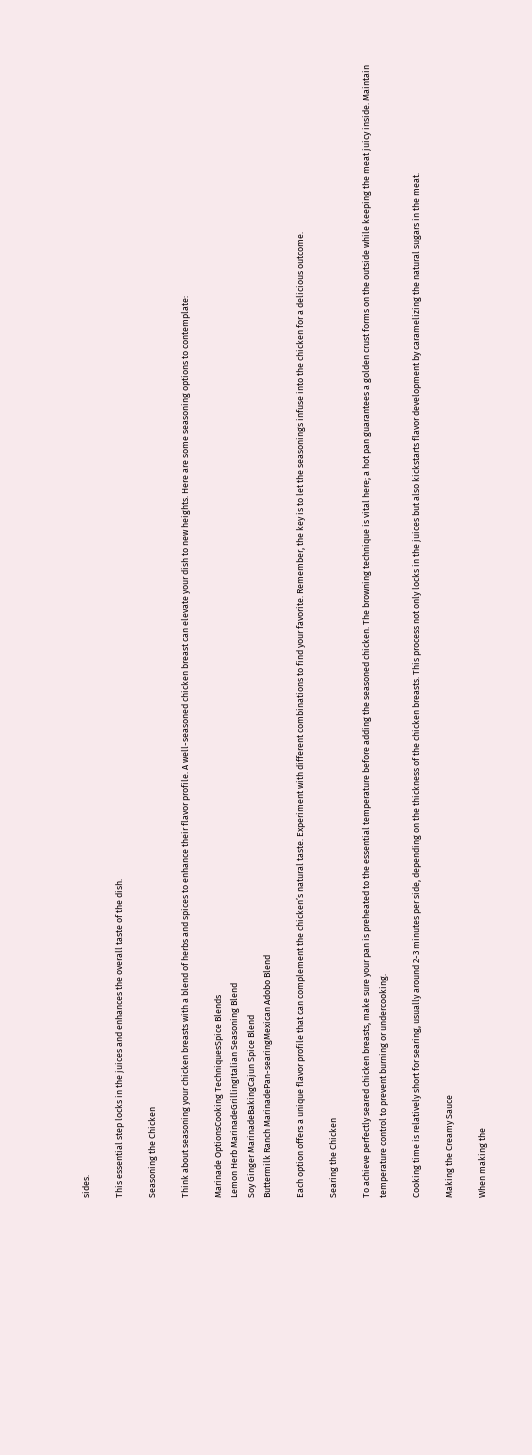sides.

This essential step locks in the juices and enhances the overall taste of the dish.

Seasoning the Chicken

Think about seasoning your chicken breasts with a blend of herbs and spices to enhance their flavor profile. A well-seasoned chicken breast can elevate your dish to new heights. Here are some seasoning options to contemplate:

Marinade OptionsCooking TechniquesSpice Blends
Lemon Herb MarinadeGrillingItalian Seasoning Blend
Soy Ginger MarinadeBakingCajun Spice Blend
Buttermilk Ranch MarinadePan-searingMexican Adobo Blend

Each option offers a unique flavor profile that can complement the chicken’s natural taste. Experiment with different combinations to find your favorite. Remember, the key is to let the seasonings infuse into the chicken for a delicious outcome.

Searing the Chicken

To achieve perfectly seared chicken breasts, make sure your pan is preheated to the essential temperature before adding the seasoned chicken. The browning technique is vital here; a hot pan guarantees a golden crust forms on the outside while keeping the meat juicy inside. Maintain temperature control to prevent burning or undercooking.

Cooking time is relatively short for searing, usually around 2-3 minutes per side, depending on the thickness of the chicken breasts. This process not only locks in the juices but also kickstarts flavor development by caramelizing the natural sugars in the meat.

Making the Creamy Sauce

When making the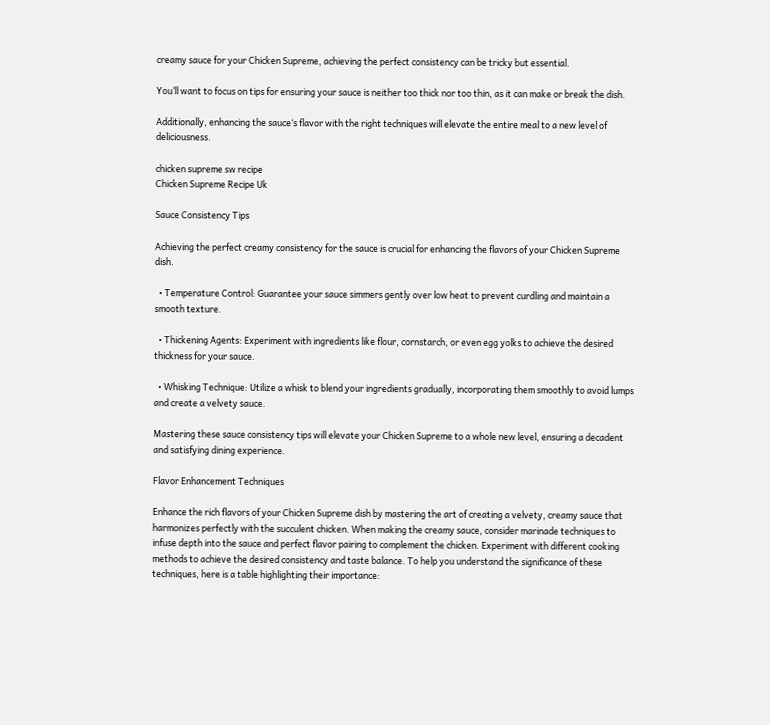creamy sauce for your Chicken Supreme, achieving the perfect consistency can be tricky but essential.

You’ll want to focus on tips for ensuring your sauce is neither too thick nor too thin, as it can make or break the dish.

Additionally, enhancing the sauce‘s flavor with the right techniques will elevate the entire meal to a new level of deliciousness.

chicken supreme sw recipe
Chicken Supreme Recipe Uk

Sauce Consistency Tips

Achieving the perfect creamy consistency for the sauce is crucial for enhancing the flavors of your Chicken Supreme dish.

  • Temperature Control: Guarantee your sauce simmers gently over low heat to prevent curdling and maintain a smooth texture.

  • Thickening Agents: Experiment with ingredients like flour, cornstarch, or even egg yolks to achieve the desired thickness for your sauce.

  • Whisking Technique: Utilize a whisk to blend your ingredients gradually, incorporating them smoothly to avoid lumps and create a velvety sauce.

Mastering these sauce consistency tips will elevate your Chicken Supreme to a whole new level, ensuring a decadent and satisfying dining experience.

Flavor Enhancement Techniques

Enhance the rich flavors of your Chicken Supreme dish by mastering the art of creating a velvety, creamy sauce that harmonizes perfectly with the succulent chicken. When making the creamy sauce, consider marinade techniques to infuse depth into the sauce and perfect flavor pairing to complement the chicken. Experiment with different cooking methods to achieve the desired consistency and taste balance. To help you understand the significance of these techniques, here is a table highlighting their importance: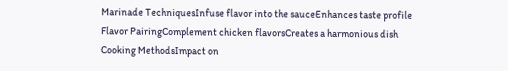Marinade TechniquesInfuse flavor into the sauceEnhances taste profile
Flavor PairingComplement chicken flavorsCreates a harmonious dish
Cooking MethodsImpact on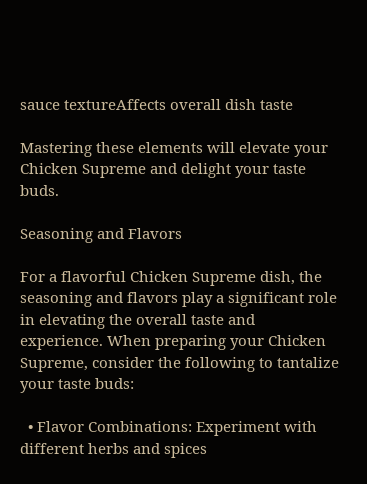sauce textureAffects overall dish taste

Mastering these elements will elevate your Chicken Supreme and delight your taste buds.

Seasoning and Flavors

For a flavorful Chicken Supreme dish, the seasoning and flavors play a significant role in elevating the overall taste and experience. When preparing your Chicken Supreme, consider the following to tantalize your taste buds:

  • Flavor Combinations: Experiment with different herbs and spices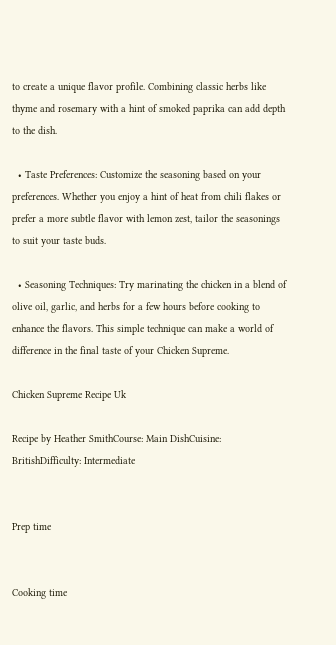to create a unique flavor profile. Combining classic herbs like thyme and rosemary with a hint of smoked paprika can add depth to the dish.

  • Taste Preferences: Customize the seasoning based on your preferences. Whether you enjoy a hint of heat from chili flakes or prefer a more subtle flavor with lemon zest, tailor the seasonings to suit your taste buds.

  • Seasoning Techniques: Try marinating the chicken in a blend of olive oil, garlic, and herbs for a few hours before cooking to enhance the flavors. This simple technique can make a world of difference in the final taste of your Chicken Supreme.

Chicken Supreme Recipe Uk

Recipe by Heather SmithCourse: Main DishCuisine: BritishDifficulty: Intermediate


Prep time


Cooking time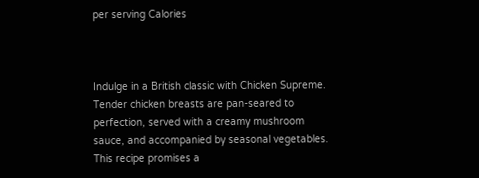per serving Calories



Indulge in a British classic with Chicken Supreme. Tender chicken breasts are pan-seared to perfection, served with a creamy mushroom sauce, and accompanied by seasonal vegetables. This recipe promises a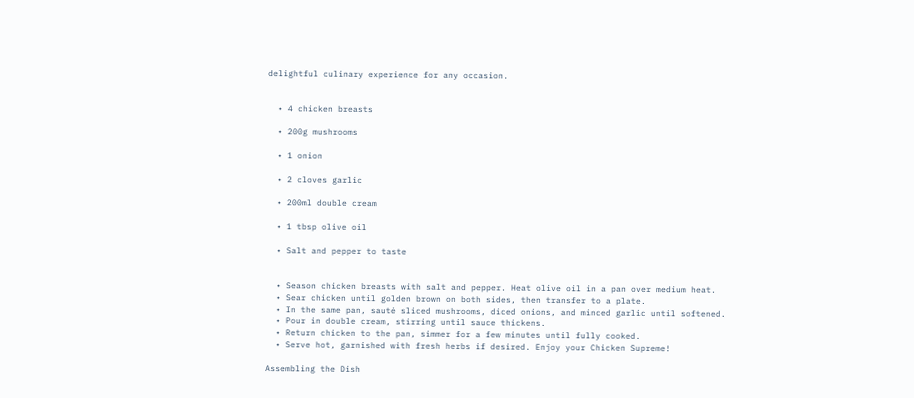delightful culinary experience for any occasion.


  • 4 chicken breasts

  • 200g mushrooms

  • 1 onion

  • 2 cloves garlic

  • 200ml double cream

  • 1 tbsp olive oil

  • Salt and pepper to taste


  • Season chicken breasts with salt and pepper. Heat olive oil in a pan over medium heat.
  • Sear chicken until golden brown on both sides, then transfer to a plate.
  • In the same pan, sauté sliced mushrooms, diced onions, and minced garlic until softened.
  • Pour in double cream, stirring until sauce thickens.
  • Return chicken to the pan, simmer for a few minutes until fully cooked.
  • Serve hot, garnished with fresh herbs if desired. Enjoy your Chicken Supreme!

Assembling the Dish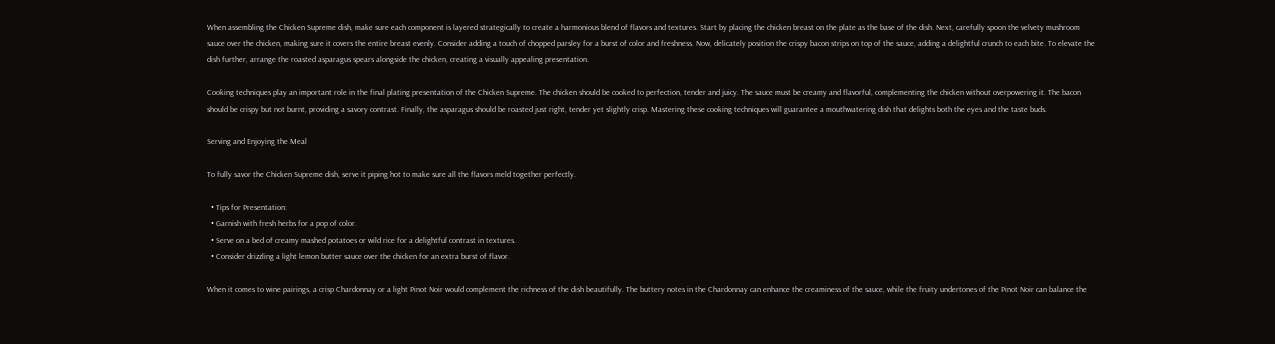When assembling the Chicken Supreme dish, make sure each component is layered strategically to create a harmonious blend of flavors and textures. Start by placing the chicken breast on the plate as the base of the dish. Next, carefully spoon the velvety mushroom sauce over the chicken, making sure it covers the entire breast evenly. Consider adding a touch of chopped parsley for a burst of color and freshness. Now, delicately position the crispy bacon strips on top of the sauce, adding a delightful crunch to each bite. To elevate the dish further, arrange the roasted asparagus spears alongside the chicken, creating a visually appealing presentation.

Cooking techniques play an important role in the final plating presentation of the Chicken Supreme. The chicken should be cooked to perfection, tender and juicy. The sauce must be creamy and flavorful, complementing the chicken without overpowering it. The bacon should be crispy but not burnt, providing a savory contrast. Finally, the asparagus should be roasted just right, tender yet slightly crisp. Mastering these cooking techniques will guarantee a mouthwatering dish that delights both the eyes and the taste buds.

Serving and Enjoying the Meal

To fully savor the Chicken Supreme dish, serve it piping hot to make sure all the flavors meld together perfectly.

  • Tips for Presentation:
  • Garnish with fresh herbs for a pop of color.
  • Serve on a bed of creamy mashed potatoes or wild rice for a delightful contrast in textures.
  • Consider drizzling a light lemon butter sauce over the chicken for an extra burst of flavor.

When it comes to wine pairings, a crisp Chardonnay or a light Pinot Noir would complement the richness of the dish beautifully. The buttery notes in the Chardonnay can enhance the creaminess of the sauce, while the fruity undertones of the Pinot Noir can balance the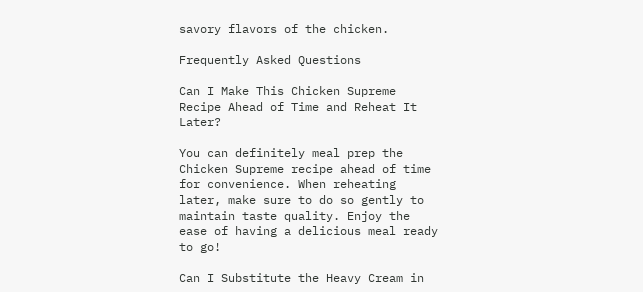savory flavors of the chicken.

Frequently Asked Questions

Can I Make This Chicken Supreme Recipe Ahead of Time and Reheat It Later?

You can definitely meal prep the Chicken Supreme recipe ahead of time for convenience. When reheating later, make sure to do so gently to maintain taste quality. Enjoy the ease of having a delicious meal ready to go!

Can I Substitute the Heavy Cream in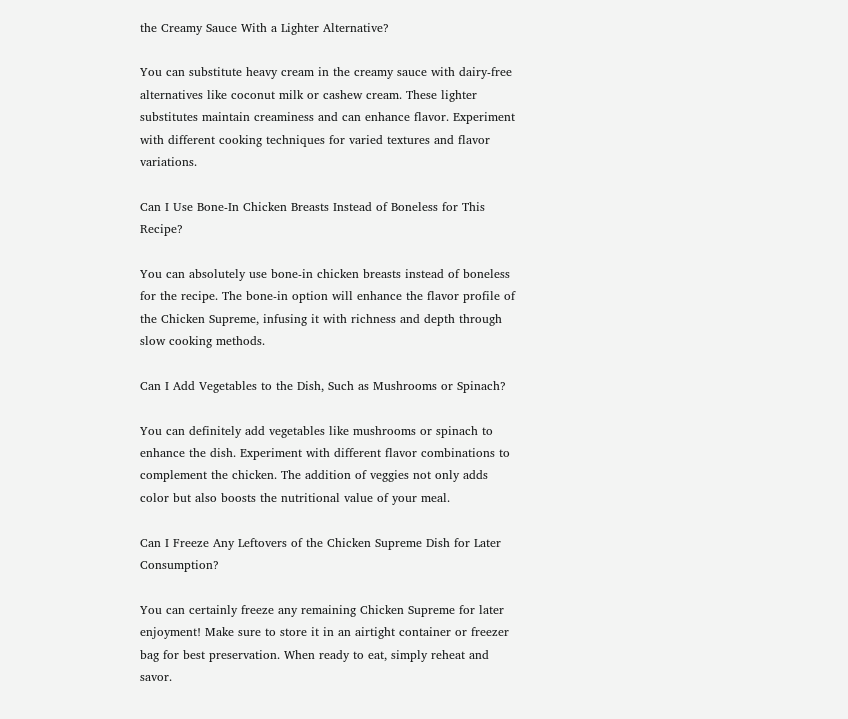the Creamy Sauce With a Lighter Alternative?

You can substitute heavy cream in the creamy sauce with dairy-free alternatives like coconut milk or cashew cream. These lighter substitutes maintain creaminess and can enhance flavor. Experiment with different cooking techniques for varied textures and flavor variations.

Can I Use Bone-In Chicken Breasts Instead of Boneless for This Recipe?

You can absolutely use bone-in chicken breasts instead of boneless for the recipe. The bone-in option will enhance the flavor profile of the Chicken Supreme, infusing it with richness and depth through slow cooking methods.

Can I Add Vegetables to the Dish, Such as Mushrooms or Spinach?

You can definitely add vegetables like mushrooms or spinach to enhance the dish. Experiment with different flavor combinations to complement the chicken. The addition of veggies not only adds color but also boosts the nutritional value of your meal.

Can I Freeze Any Leftovers of the Chicken Supreme Dish for Later Consumption?

You can certainly freeze any remaining Chicken Supreme for later enjoyment! Make sure to store it in an airtight container or freezer bag for best preservation. When ready to eat, simply reheat and savor.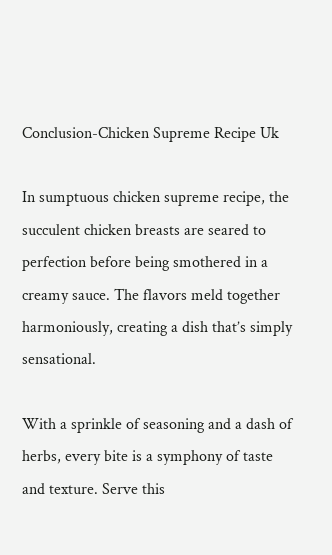Conclusion-Chicken Supreme Recipe Uk

In sumptuous chicken supreme recipe, the succulent chicken breasts are seared to perfection before being smothered in a creamy sauce. The flavors meld together harmoniously, creating a dish that’s simply sensational.

With a sprinkle of seasoning and a dash of herbs, every bite is a symphony of taste and texture. Serve this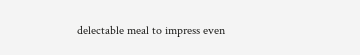delectable meal to impress even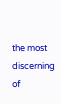the most discerning of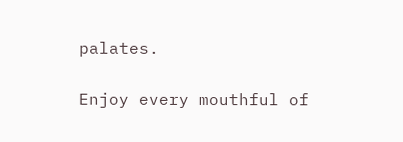palates.

Enjoy every mouthful of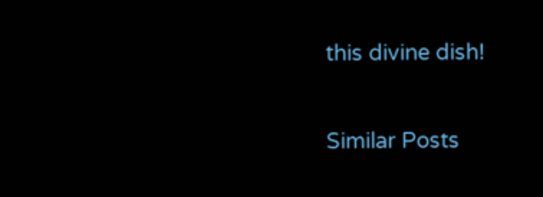this divine dish!

Similar Posts